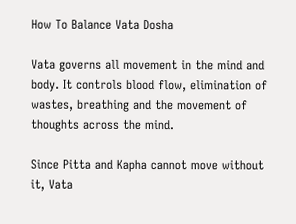How To Balance Vata Dosha

Vata governs all movement in the mind and body. It controls blood flow, elimination of wastes, breathing and the movement of thoughts across the mind.

Since Pitta and Kapha cannot move without it, Vata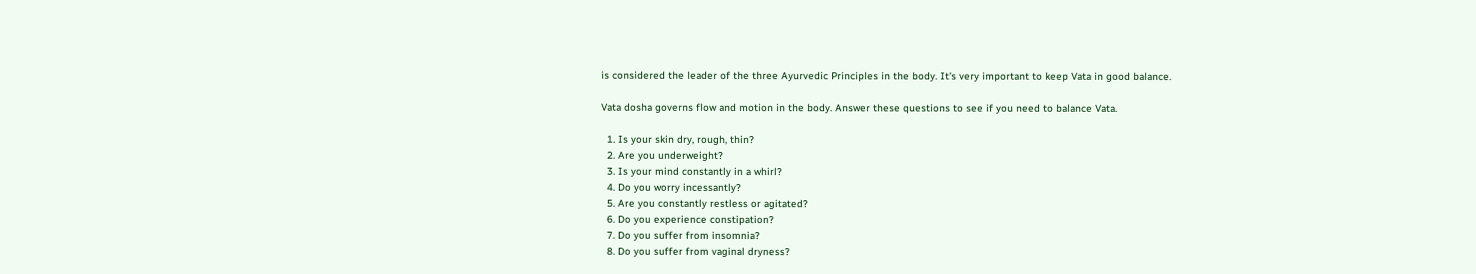is considered the leader of the three Ayurvedic Principles in the body. It's very important to keep Vata in good balance.

Vata dosha governs flow and motion in the body. Answer these questions to see if you need to balance Vata.

  1. Is your skin dry, rough, thin?
  2. Are you underweight?
  3. Is your mind constantly in a whirl?
  4. Do you worry incessantly?
  5. Are you constantly restless or agitated?
  6. Do you experience constipation?
  7. Do you suffer from insomnia?
  8. Do you suffer from vaginal dryness?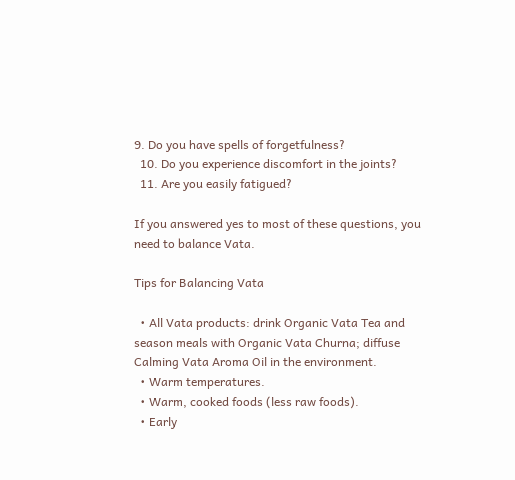9. Do you have spells of forgetfulness?
  10. Do you experience discomfort in the joints?
  11. Are you easily fatigued?

If you answered yes to most of these questions, you need to balance Vata.

Tips for Balancing Vata

  • All Vata products: drink Organic Vata Tea and season meals with Organic Vata Churna; diffuse Calming Vata Aroma Oil in the environment.
  • Warm temperatures.
  • Warm, cooked foods (less raw foods).
  • Early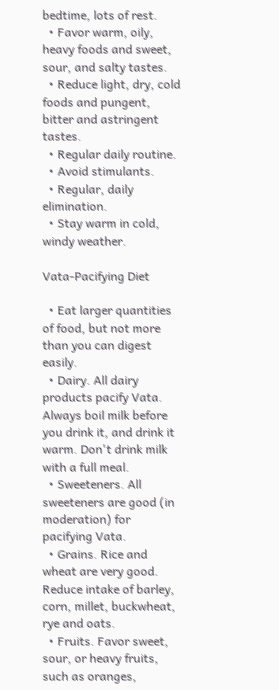bedtime, lots of rest.
  • Favor warm, oily, heavy foods and sweet, sour, and salty tastes.
  • Reduce light, dry, cold foods and pungent, bitter and astringent tastes.
  • Regular daily routine.
  • Avoid stimulants.
  • Regular, daily elimination.
  • Stay warm in cold, windy weather.

Vata-Pacifying Diet

  • Eat larger quantities of food, but not more than you can digest easily.
  • Dairy. All dairy products pacify Vata. Always boil milk before you drink it, and drink it warm. Don't drink milk with a full meal.
  • Sweeteners. All sweeteners are good (in moderation) for pacifying Vata.
  • Grains. Rice and wheat are very good. Reduce intake of barley, corn, millet, buckwheat, rye and oats.
  • Fruits. Favor sweet, sour, or heavy fruits, such as oranges,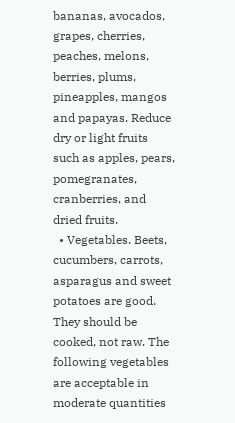bananas, avocados, grapes, cherries, peaches, melons, berries, plums, pineapples, mangos and papayas. Reduce dry or light fruits such as apples, pears, pomegranates, cranberries, and dried fruits.
  • Vegetables. Beets, cucumbers, carrots, asparagus and sweet potatoes are good. They should be cooked, not raw. The following vegetables are acceptable in moderate quantities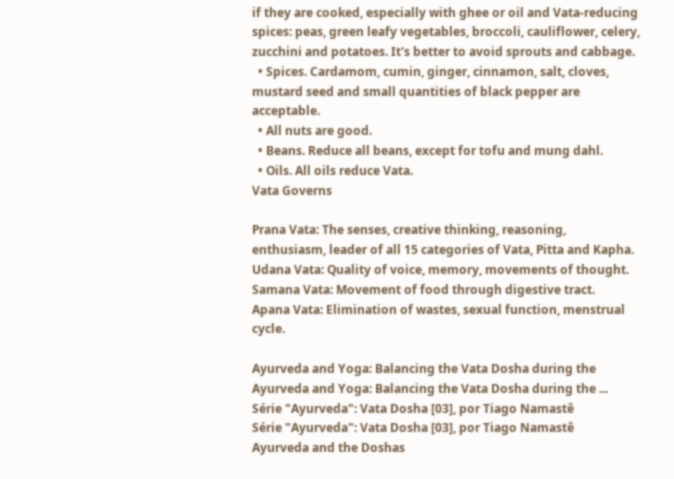if they are cooked, especially with ghee or oil and Vata-reducing spices: peas, green leafy vegetables, broccoli, cauliflower, celery, zucchini and potatoes. It's better to avoid sprouts and cabbage.
  • Spices. Cardamom, cumin, ginger, cinnamon, salt, cloves, mustard seed and small quantities of black pepper are acceptable.
  • All nuts are good.
  • Beans. Reduce all beans, except for tofu and mung dahl.
  • Oils. All oils reduce Vata.
Vata Governs

Prana Vata: The senses, creative thinking, reasoning, enthusiasm, leader of all 15 categories of Vata, Pitta and Kapha.
Udana Vata: Quality of voice, memory, movements of thought.
Samana Vata: Movement of food through digestive tract.
Apana Vata: Elimination of wastes, sexual function, menstrual cycle.

Ayurveda and Yoga: Balancing the Vata Dosha during the
Ayurveda and Yoga: Balancing the Vata Dosha during the ...
Série "Ayurveda": Vata Dosha [03], por Tiago Namastê
Série "Ayurveda": Vata Dosha [03], por Tiago Namastê
Ayurveda and the Doshas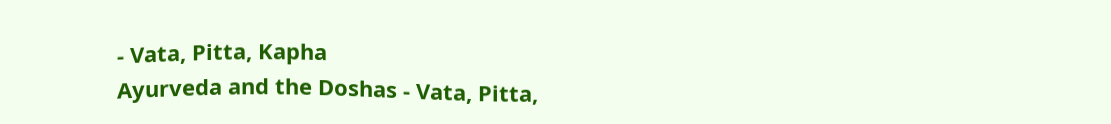- Vata, Pitta, Kapha
Ayurveda and the Doshas - Vata, Pitta,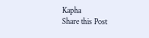Kapha
Share this Post